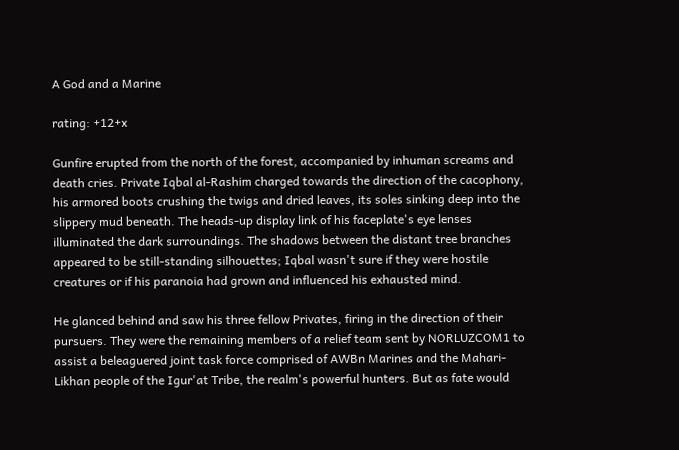A God and a Marine

rating: +12+x

Gunfire erupted from the north of the forest, accompanied by inhuman screams and death cries. Private Iqbal al-Rashim charged towards the direction of the cacophony, his armored boots crushing the twigs and dried leaves, its soles sinking deep into the slippery mud beneath. The heads-up display link of his faceplate's eye lenses illuminated the dark surroundings. The shadows between the distant tree branches appeared to be still-standing silhouettes; Iqbal wasn't sure if they were hostile creatures or if his paranoia had grown and influenced his exhausted mind.

He glanced behind and saw his three fellow Privates, firing in the direction of their pursuers. They were the remaining members of a relief team sent by NORLUZCOM1 to assist a beleaguered joint task force comprised of AWBn Marines and the Mahari-Likhan people of the Igur'at Tribe, the realm's powerful hunters. But as fate would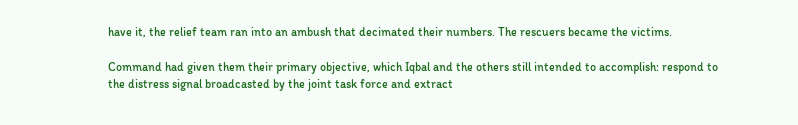have it, the relief team ran into an ambush that decimated their numbers. The rescuers became the victims.

Command had given them their primary objective, which Iqbal and the others still intended to accomplish: respond to the distress signal broadcasted by the joint task force and extract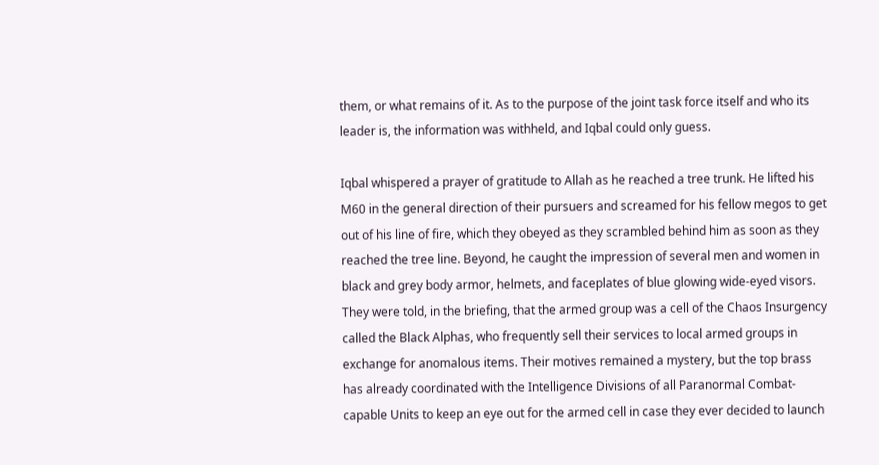them, or what remains of it. As to the purpose of the joint task force itself and who its leader is, the information was withheld, and Iqbal could only guess.

Iqbal whispered a prayer of gratitude to Allah as he reached a tree trunk. He lifted his M60 in the general direction of their pursuers and screamed for his fellow megos to get out of his line of fire, which they obeyed as they scrambled behind him as soon as they reached the tree line. Beyond, he caught the impression of several men and women in black and grey body armor, helmets, and faceplates of blue glowing wide-eyed visors. They were told, in the briefing, that the armed group was a cell of the Chaos Insurgency called the Black Alphas, who frequently sell their services to local armed groups in exchange for anomalous items. Their motives remained a mystery, but the top brass has already coordinated with the Intelligence Divisions of all Paranormal Combat-capable Units to keep an eye out for the armed cell in case they ever decided to launch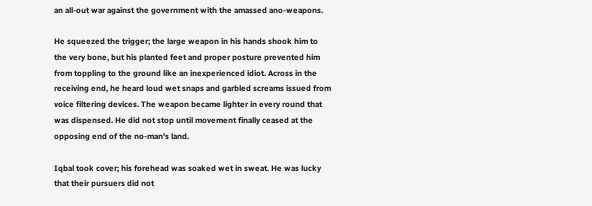an all-out war against the government with the amassed ano-weapons.

He squeezed the trigger; the large weapon in his hands shook him to the very bone, but his planted feet and proper posture prevented him from toppling to the ground like an inexperienced idiot. Across in the receiving end, he heard loud wet snaps and garbled screams issued from voice filtering devices. The weapon became lighter in every round that was dispensed. He did not stop until movement finally ceased at the opposing end of the no-man's land.

Iqbal took cover; his forehead was soaked wet in sweat. He was lucky that their pursuers did not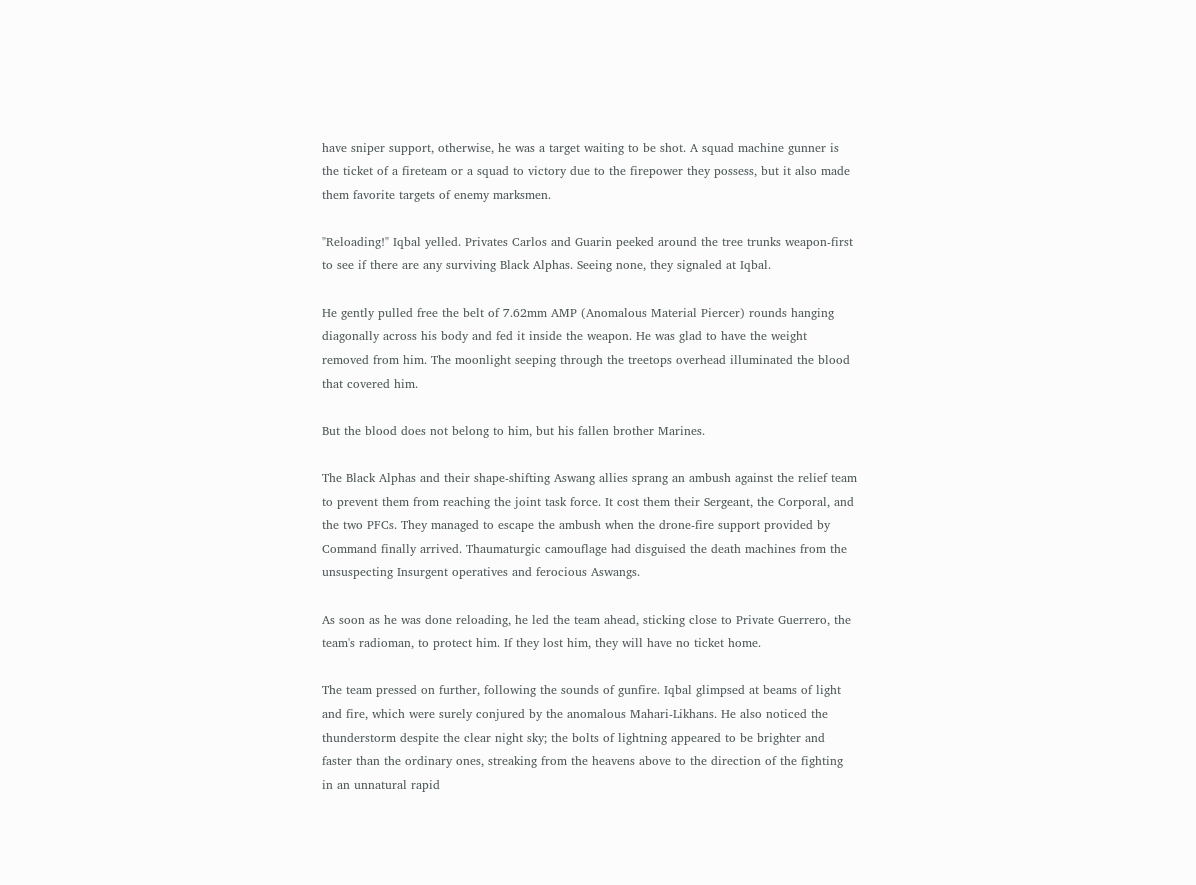have sniper support, otherwise, he was a target waiting to be shot. A squad machine gunner is the ticket of a fireteam or a squad to victory due to the firepower they possess, but it also made them favorite targets of enemy marksmen.

"Reloading!" Iqbal yelled. Privates Carlos and Guarin peeked around the tree trunks weapon-first to see if there are any surviving Black Alphas. Seeing none, they signaled at Iqbal.

He gently pulled free the belt of 7.62mm AMP (Anomalous Material Piercer) rounds hanging diagonally across his body and fed it inside the weapon. He was glad to have the weight removed from him. The moonlight seeping through the treetops overhead illuminated the blood that covered him.

But the blood does not belong to him, but his fallen brother Marines.

The Black Alphas and their shape-shifting Aswang allies sprang an ambush against the relief team to prevent them from reaching the joint task force. It cost them their Sergeant, the Corporal, and the two PFCs. They managed to escape the ambush when the drone-fire support provided by Command finally arrived. Thaumaturgic camouflage had disguised the death machines from the unsuspecting Insurgent operatives and ferocious Aswangs.

As soon as he was done reloading, he led the team ahead, sticking close to Private Guerrero, the team's radioman, to protect him. If they lost him, they will have no ticket home.

The team pressed on further, following the sounds of gunfire. Iqbal glimpsed at beams of light and fire, which were surely conjured by the anomalous Mahari-Likhans. He also noticed the thunderstorm despite the clear night sky; the bolts of lightning appeared to be brighter and faster than the ordinary ones, streaking from the heavens above to the direction of the fighting in an unnatural rapid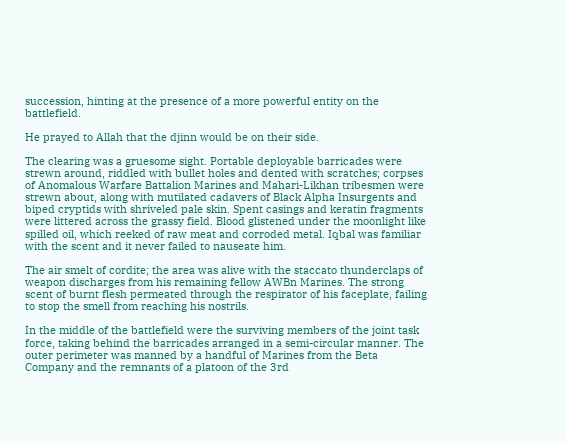succession, hinting at the presence of a more powerful entity on the battlefield.

He prayed to Allah that the djinn would be on their side.

The clearing was a gruesome sight. Portable deployable barricades were strewn around, riddled with bullet holes and dented with scratches; corpses of Anomalous Warfare Battalion Marines and Mahari-Likhan tribesmen were strewn about, along with mutilated cadavers of Black Alpha Insurgents and biped cryptids with shriveled pale skin. Spent casings and keratin fragments were littered across the grassy field. Blood glistened under the moonlight like spilled oil, which reeked of raw meat and corroded metal. Iqbal was familiar with the scent and it never failed to nauseate him.

The air smelt of cordite; the area was alive with the staccato thunderclaps of weapon discharges from his remaining fellow AWBn Marines. The strong scent of burnt flesh permeated through the respirator of his faceplate, failing to stop the smell from reaching his nostrils.

In the middle of the battlefield were the surviving members of the joint task force, taking behind the barricades arranged in a semi-circular manner. The outer perimeter was manned by a handful of Marines from the Beta Company and the remnants of a platoon of the 3rd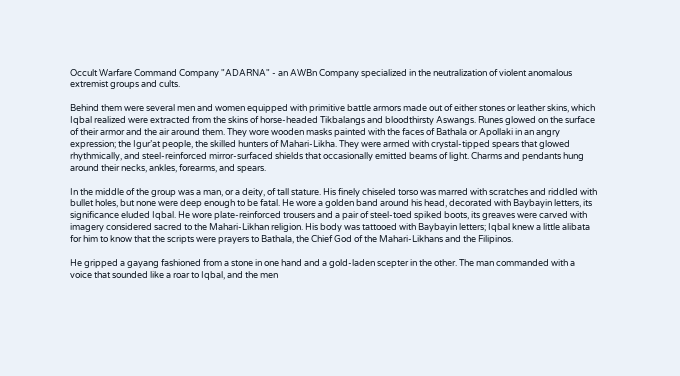Occult Warfare Command Company "ADARNA" - an AWBn Company specialized in the neutralization of violent anomalous extremist groups and cults.

Behind them were several men and women equipped with primitive battle armors made out of either stones or leather skins, which Iqbal realized were extracted from the skins of horse-headed Tikbalangs and bloodthirsty Aswangs. Runes glowed on the surface of their armor and the air around them. They wore wooden masks painted with the faces of Bathala or Apollaki in an angry expression; the Igur’at people, the skilled hunters of Mahari-Likha. They were armed with crystal-tipped spears that glowed rhythmically, and steel-reinforced mirror-surfaced shields that occasionally emitted beams of light. Charms and pendants hung around their necks, ankles, forearms, and spears.

In the middle of the group was a man, or a deity, of tall stature. His finely chiseled torso was marred with scratches and riddled with bullet holes, but none were deep enough to be fatal. He wore a golden band around his head, decorated with Baybayin letters, its significance eluded Iqbal. He wore plate-reinforced trousers and a pair of steel-toed spiked boots, its greaves were carved with imagery considered sacred to the Mahari-Likhan religion. His body was tattooed with Baybayin letters; Iqbal knew a little alibata for him to know that the scripts were prayers to Bathala, the Chief God of the Mahari-Likhans and the Filipinos.

He gripped a gayang fashioned from a stone in one hand and a gold-laden scepter in the other. The man commanded with a voice that sounded like a roar to Iqbal, and the men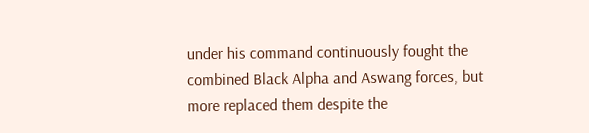under his command continuously fought the combined Black Alpha and Aswang forces, but more replaced them despite the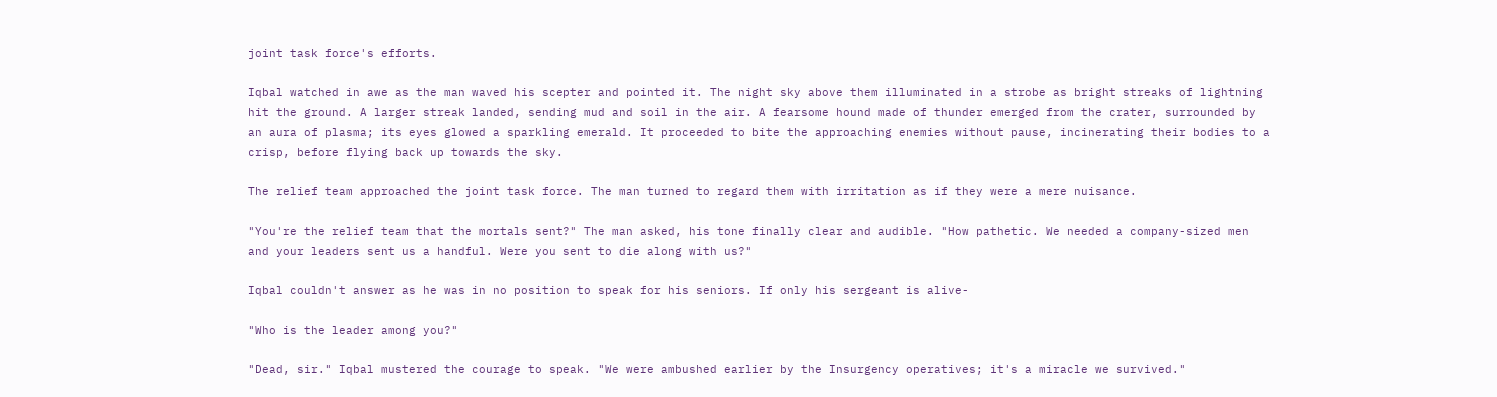joint task force's efforts.

Iqbal watched in awe as the man waved his scepter and pointed it. The night sky above them illuminated in a strobe as bright streaks of lightning hit the ground. A larger streak landed, sending mud and soil in the air. A fearsome hound made of thunder emerged from the crater, surrounded by an aura of plasma; its eyes glowed a sparkling emerald. It proceeded to bite the approaching enemies without pause, incinerating their bodies to a crisp, before flying back up towards the sky.

The relief team approached the joint task force. The man turned to regard them with irritation as if they were a mere nuisance.

"You're the relief team that the mortals sent?" The man asked, his tone finally clear and audible. "How pathetic. We needed a company-sized men and your leaders sent us a handful. Were you sent to die along with us?"

Iqbal couldn't answer as he was in no position to speak for his seniors. If only his sergeant is alive-

"Who is the leader among you?"

"Dead, sir." Iqbal mustered the courage to speak. "We were ambushed earlier by the Insurgency operatives; it's a miracle we survived."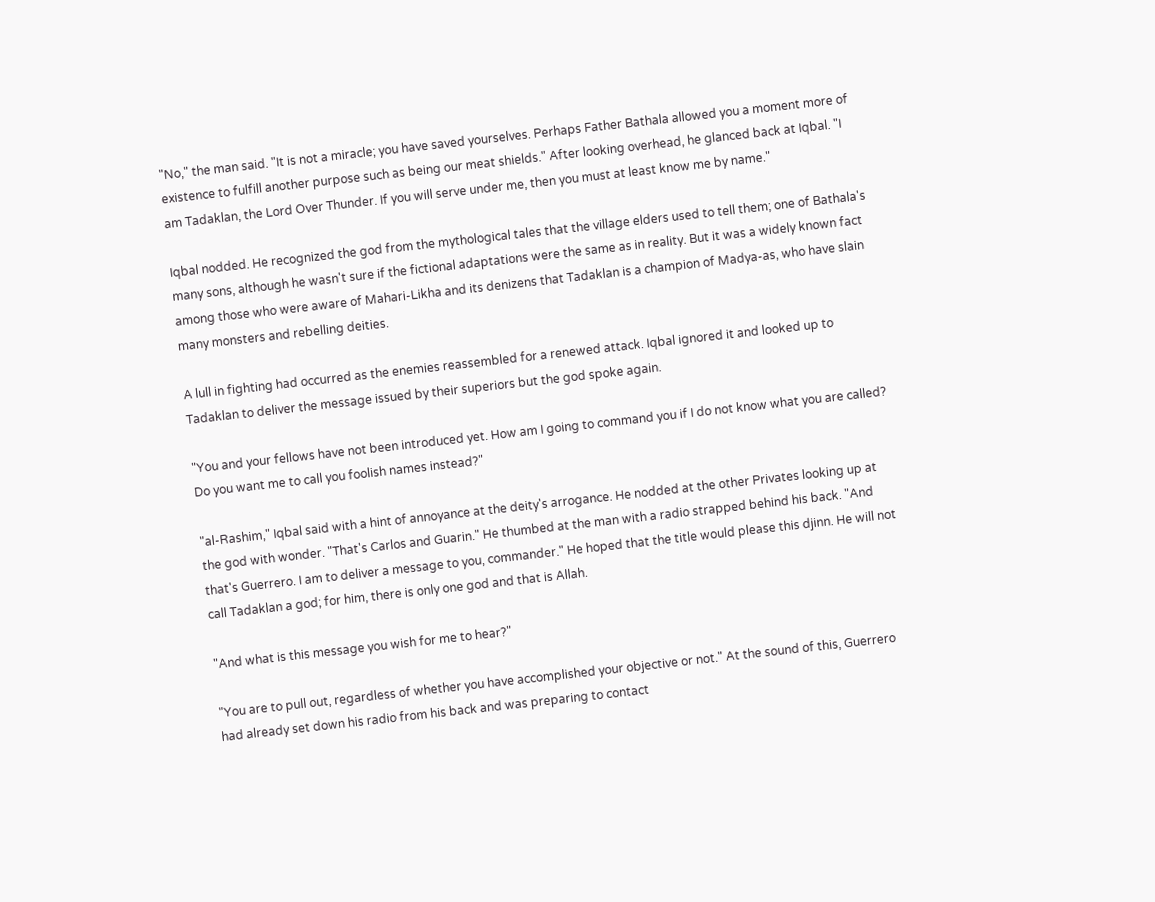"No," the man said. "It is not a miracle; you have saved yourselves. Perhaps Father Bathala allowed you a moment more of existence to fulfill another purpose such as being our meat shields." After looking overhead, he glanced back at Iqbal. "I am Tadaklan, the Lord Over Thunder. If you will serve under me, then you must at least know me by name."

Iqbal nodded. He recognized the god from the mythological tales that the village elders used to tell them; one of Bathala's many sons, although he wasn't sure if the fictional adaptations were the same as in reality. But it was a widely known fact among those who were aware of Mahari-Likha and its denizens that Tadaklan is a champion of Madya-as, who have slain many monsters and rebelling deities.

A lull in fighting had occurred as the enemies reassembled for a renewed attack. Iqbal ignored it and looked up to Tadaklan to deliver the message issued by their superiors but the god spoke again.

"You and your fellows have not been introduced yet. How am I going to command you if I do not know what you are called? Do you want me to call you foolish names instead?"

"al-Rashim," Iqbal said with a hint of annoyance at the deity's arrogance. He nodded at the other Privates looking up at the god with wonder. "That's Carlos and Guarin." He thumbed at the man with a radio strapped behind his back. "And that's Guerrero. I am to deliver a message to you, commander." He hoped that the title would please this djinn. He will not call Tadaklan a god; for him, there is only one god and that is Allah.

"And what is this message you wish for me to hear?"

"You are to pull out, regardless of whether you have accomplished your objective or not." At the sound of this, Guerrero had already set down his radio from his back and was preparing to contact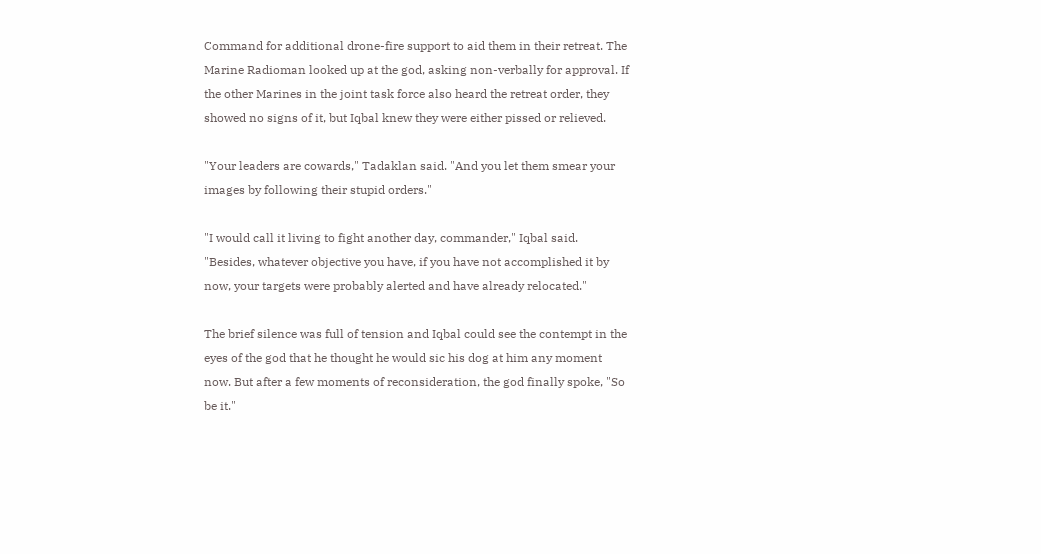Command for additional drone-fire support to aid them in their retreat. The Marine Radioman looked up at the god, asking non-verbally for approval. If the other Marines in the joint task force also heard the retreat order, they showed no signs of it, but Iqbal knew they were either pissed or relieved.

"Your leaders are cowards," Tadaklan said. "And you let them smear your images by following their stupid orders."

"I would call it living to fight another day, commander," Iqbal said. "Besides, whatever objective you have, if you have not accomplished it by now, your targets were probably alerted and have already relocated."

The brief silence was full of tension and Iqbal could see the contempt in the eyes of the god that he thought he would sic his dog at him any moment now. But after a few moments of reconsideration, the god finally spoke, "So be it."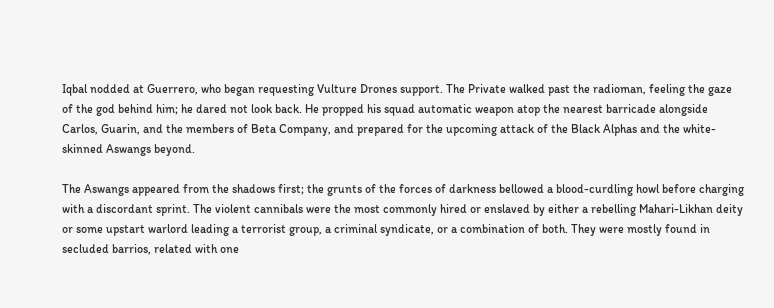Iqbal nodded at Guerrero, who began requesting Vulture Drones support. The Private walked past the radioman, feeling the gaze of the god behind him; he dared not look back. He propped his squad automatic weapon atop the nearest barricade alongside Carlos, Guarin, and the members of Beta Company, and prepared for the upcoming attack of the Black Alphas and the white-skinned Aswangs beyond.

The Aswangs appeared from the shadows first; the grunts of the forces of darkness bellowed a blood-curdling howl before charging with a discordant sprint. The violent cannibals were the most commonly hired or enslaved by either a rebelling Mahari-Likhan deity or some upstart warlord leading a terrorist group, a criminal syndicate, or a combination of both. They were mostly found in secluded barrios, related with one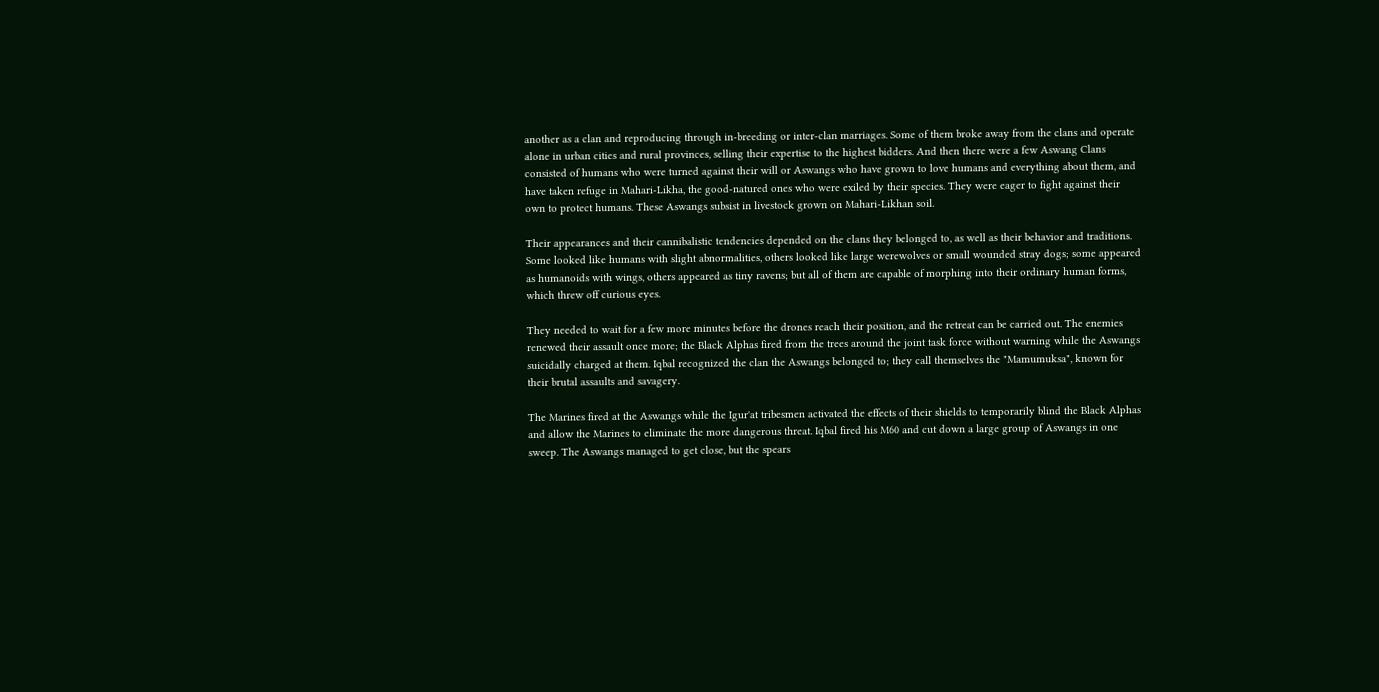another as a clan and reproducing through in-breeding or inter-clan marriages. Some of them broke away from the clans and operate alone in urban cities and rural provinces, selling their expertise to the highest bidders. And then there were a few Aswang Clans consisted of humans who were turned against their will or Aswangs who have grown to love humans and everything about them, and have taken refuge in Mahari-Likha, the good-natured ones who were exiled by their species. They were eager to fight against their own to protect humans. These Aswangs subsist in livestock grown on Mahari-Likhan soil.

Their appearances and their cannibalistic tendencies depended on the clans they belonged to, as well as their behavior and traditions. Some looked like humans with slight abnormalities, others looked like large werewolves or small wounded stray dogs; some appeared as humanoids with wings, others appeared as tiny ravens; but all of them are capable of morphing into their ordinary human forms, which threw off curious eyes.

They needed to wait for a few more minutes before the drones reach their position, and the retreat can be carried out. The enemies renewed their assault once more; the Black Alphas fired from the trees around the joint task force without warning while the Aswangs suicidally charged at them. Iqbal recognized the clan the Aswangs belonged to; they call themselves the "Mamumuksa", known for their brutal assaults and savagery.

The Marines fired at the Aswangs while the Igur'at tribesmen activated the effects of their shields to temporarily blind the Black Alphas and allow the Marines to eliminate the more dangerous threat. Iqbal fired his M60 and cut down a large group of Aswangs in one sweep. The Aswangs managed to get close, but the spears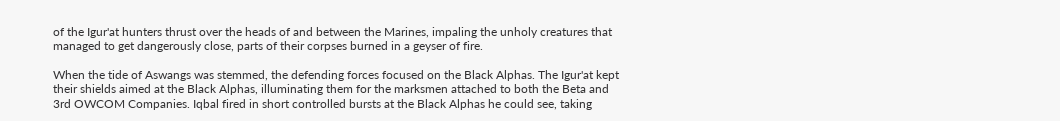of the Igur'at hunters thrust over the heads of and between the Marines, impaling the unholy creatures that managed to get dangerously close, parts of their corpses burned in a geyser of fire.

When the tide of Aswangs was stemmed, the defending forces focused on the Black Alphas. The Igur'at kept their shields aimed at the Black Alphas, illuminating them for the marksmen attached to both the Beta and 3rd OWCOM Companies. Iqbal fired in short controlled bursts at the Black Alphas he could see, taking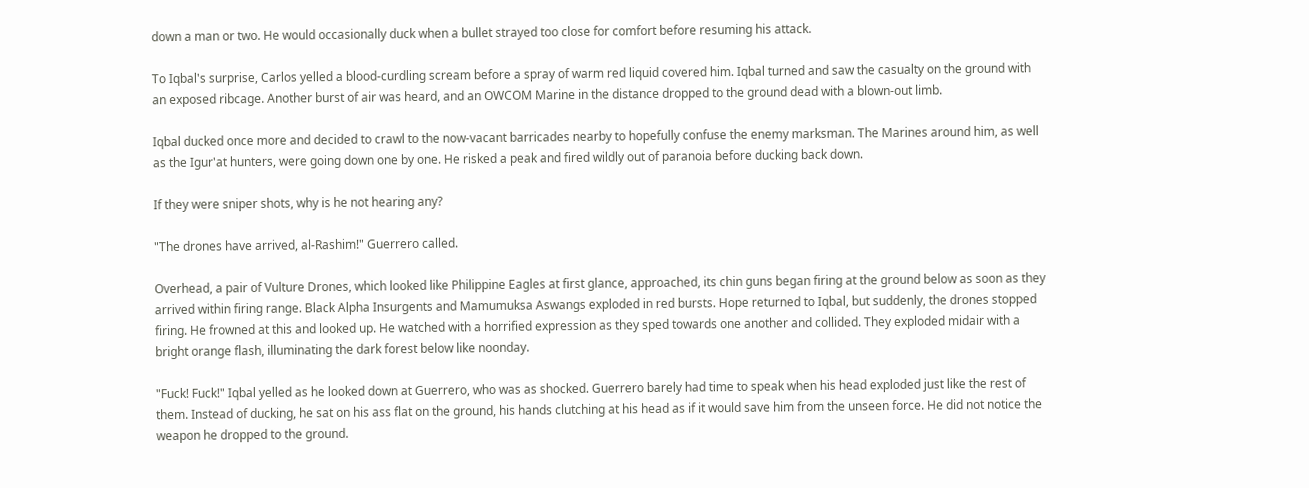down a man or two. He would occasionally duck when a bullet strayed too close for comfort before resuming his attack.

To Iqbal's surprise, Carlos yelled a blood-curdling scream before a spray of warm red liquid covered him. Iqbal turned and saw the casualty on the ground with an exposed ribcage. Another burst of air was heard, and an OWCOM Marine in the distance dropped to the ground dead with a blown-out limb.

Iqbal ducked once more and decided to crawl to the now-vacant barricades nearby to hopefully confuse the enemy marksman. The Marines around him, as well as the Igur'at hunters, were going down one by one. He risked a peak and fired wildly out of paranoia before ducking back down.

If they were sniper shots, why is he not hearing any?

"The drones have arrived, al-Rashim!" Guerrero called.

Overhead, a pair of Vulture Drones, which looked like Philippine Eagles at first glance, approached, its chin guns began firing at the ground below as soon as they arrived within firing range. Black Alpha Insurgents and Mamumuksa Aswangs exploded in red bursts. Hope returned to Iqbal, but suddenly, the drones stopped firing. He frowned at this and looked up. He watched with a horrified expression as they sped towards one another and collided. They exploded midair with a bright orange flash, illuminating the dark forest below like noonday.

"Fuck! Fuck!" Iqbal yelled as he looked down at Guerrero, who was as shocked. Guerrero barely had time to speak when his head exploded just like the rest of them. Instead of ducking, he sat on his ass flat on the ground, his hands clutching at his head as if it would save him from the unseen force. He did not notice the weapon he dropped to the ground.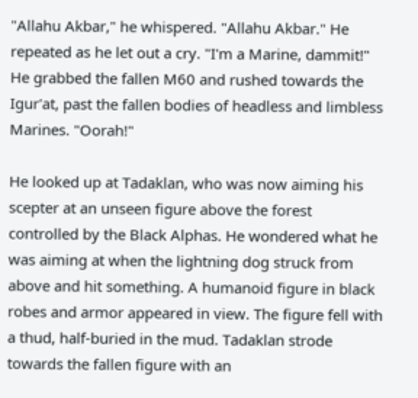"Allahu Akbar," he whispered. "Allahu Akbar." He repeated as he let out a cry. "I'm a Marine, dammit!" He grabbed the fallen M60 and rushed towards the Igur'at, past the fallen bodies of headless and limbless Marines. "Oorah!"

He looked up at Tadaklan, who was now aiming his scepter at an unseen figure above the forest controlled by the Black Alphas. He wondered what he was aiming at when the lightning dog struck from above and hit something. A humanoid figure in black robes and armor appeared in view. The figure fell with a thud, half-buried in the mud. Tadaklan strode towards the fallen figure with an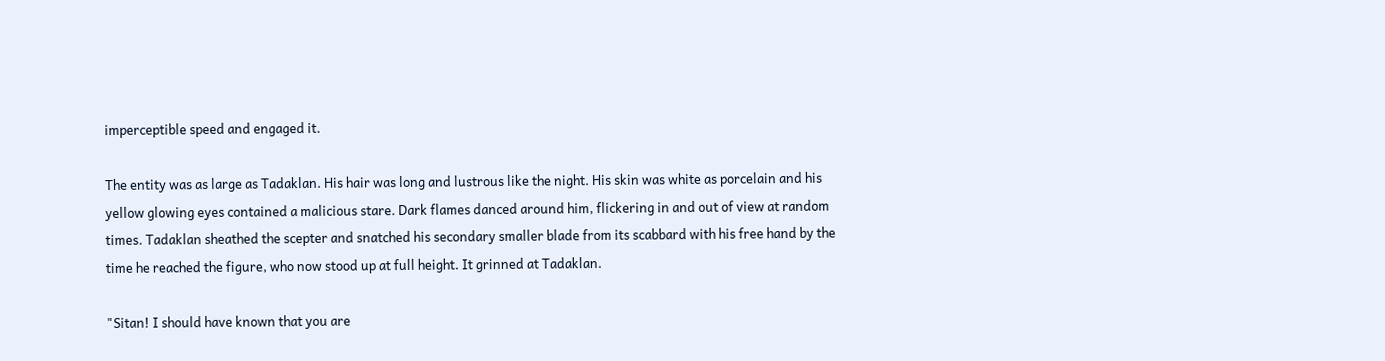imperceptible speed and engaged it.

The entity was as large as Tadaklan. His hair was long and lustrous like the night. His skin was white as porcelain and his yellow glowing eyes contained a malicious stare. Dark flames danced around him, flickering in and out of view at random times. Tadaklan sheathed the scepter and snatched his secondary smaller blade from its scabbard with his free hand by the time he reached the figure, who now stood up at full height. It grinned at Tadaklan.

"Sitan! I should have known that you are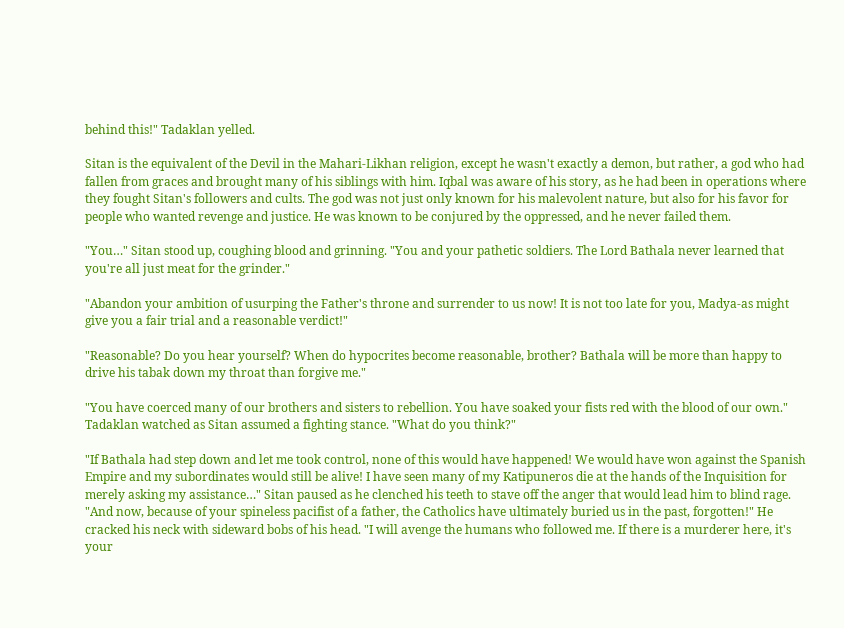behind this!" Tadaklan yelled.

Sitan is the equivalent of the Devil in the Mahari-Likhan religion, except he wasn't exactly a demon, but rather, a god who had fallen from graces and brought many of his siblings with him. Iqbal was aware of his story, as he had been in operations where they fought Sitan's followers and cults. The god was not just only known for his malevolent nature, but also for his favor for people who wanted revenge and justice. He was known to be conjured by the oppressed, and he never failed them.

"You…" Sitan stood up, coughing blood and grinning. "You and your pathetic soldiers. The Lord Bathala never learned that you're all just meat for the grinder."

"Abandon your ambition of usurping the Father's throne and surrender to us now! It is not too late for you, Madya-as might give you a fair trial and a reasonable verdict!"

"Reasonable? Do you hear yourself? When do hypocrites become reasonable, brother? Bathala will be more than happy to drive his tabak down my throat than forgive me."

"You have coerced many of our brothers and sisters to rebellion. You have soaked your fists red with the blood of our own." Tadaklan watched as Sitan assumed a fighting stance. "What do you think?"

"If Bathala had step down and let me took control, none of this would have happened! We would have won against the Spanish Empire and my subordinates would still be alive! I have seen many of my Katipuneros die at the hands of the Inquisition for merely asking my assistance…" Sitan paused as he clenched his teeth to stave off the anger that would lead him to blind rage. "And now, because of your spineless pacifist of a father, the Catholics have ultimately buried us in the past, forgotten!" He cracked his neck with sideward bobs of his head. "I will avenge the humans who followed me. If there is a murderer here, it's your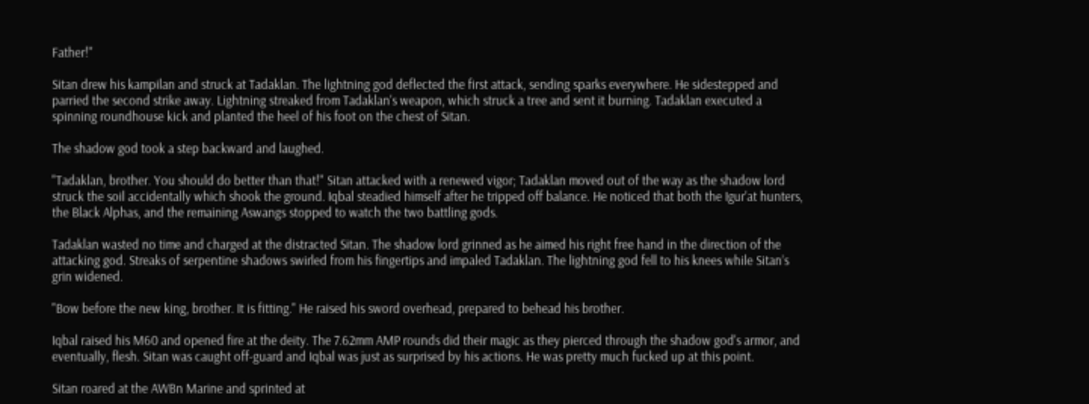Father!"

Sitan drew his kampilan and struck at Tadaklan. The lightning god deflected the first attack, sending sparks everywhere. He sidestepped and parried the second strike away. Lightning streaked from Tadaklan's weapon, which struck a tree and sent it burning. Tadaklan executed a spinning roundhouse kick and planted the heel of his foot on the chest of Sitan.

The shadow god took a step backward and laughed.

"Tadaklan, brother. You should do better than that!" Sitan attacked with a renewed vigor; Tadaklan moved out of the way as the shadow lord struck the soil accidentally which shook the ground. Iqbal steadied himself after he tripped off balance. He noticed that both the Igur'at hunters, the Black Alphas, and the remaining Aswangs stopped to watch the two battling gods.

Tadaklan wasted no time and charged at the distracted Sitan. The shadow lord grinned as he aimed his right free hand in the direction of the attacking god. Streaks of serpentine shadows swirled from his fingertips and impaled Tadaklan. The lightning god fell to his knees while Sitan’s grin widened.

"Bow before the new king, brother. It is fitting." He raised his sword overhead, prepared to behead his brother.

Iqbal raised his M60 and opened fire at the deity. The 7.62mm AMP rounds did their magic as they pierced through the shadow god's armor, and eventually, flesh. Sitan was caught off-guard and Iqbal was just as surprised by his actions. He was pretty much fucked up at this point.

Sitan roared at the AWBn Marine and sprinted at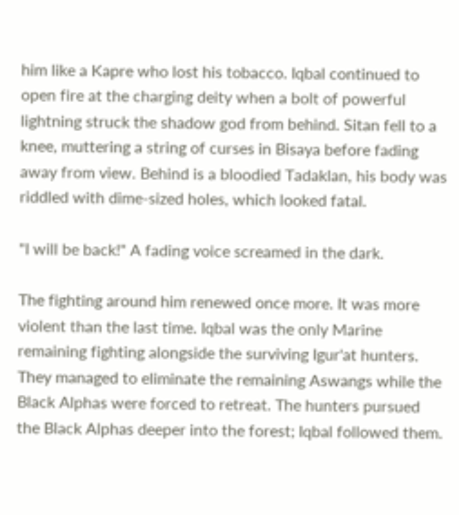him like a Kapre who lost his tobacco. Iqbal continued to open fire at the charging deity when a bolt of powerful lightning struck the shadow god from behind. Sitan fell to a knee, muttering a string of curses in Bisaya before fading away from view. Behind is a bloodied Tadaklan, his body was riddled with dime-sized holes, which looked fatal.

"I will be back!" A fading voice screamed in the dark.

The fighting around him renewed once more. It was more violent than the last time. Iqbal was the only Marine remaining fighting alongside the surviving Igur'at hunters. They managed to eliminate the remaining Aswangs while the Black Alphas were forced to retreat. The hunters pursued the Black Alphas deeper into the forest; Iqbal followed them.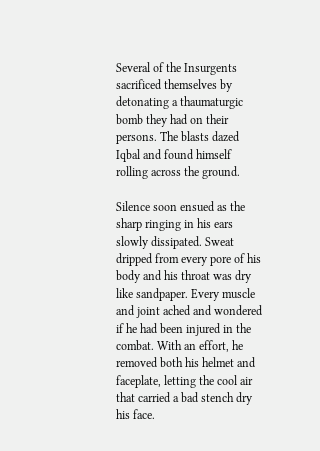Several of the Insurgents sacrificed themselves by detonating a thaumaturgic bomb they had on their persons. The blasts dazed Iqbal and found himself rolling across the ground.

Silence soon ensued as the sharp ringing in his ears slowly dissipated. Sweat dripped from every pore of his body and his throat was dry like sandpaper. Every muscle and joint ached and wondered if he had been injured in the combat. With an effort, he removed both his helmet and faceplate, letting the cool air that carried a bad stench dry his face.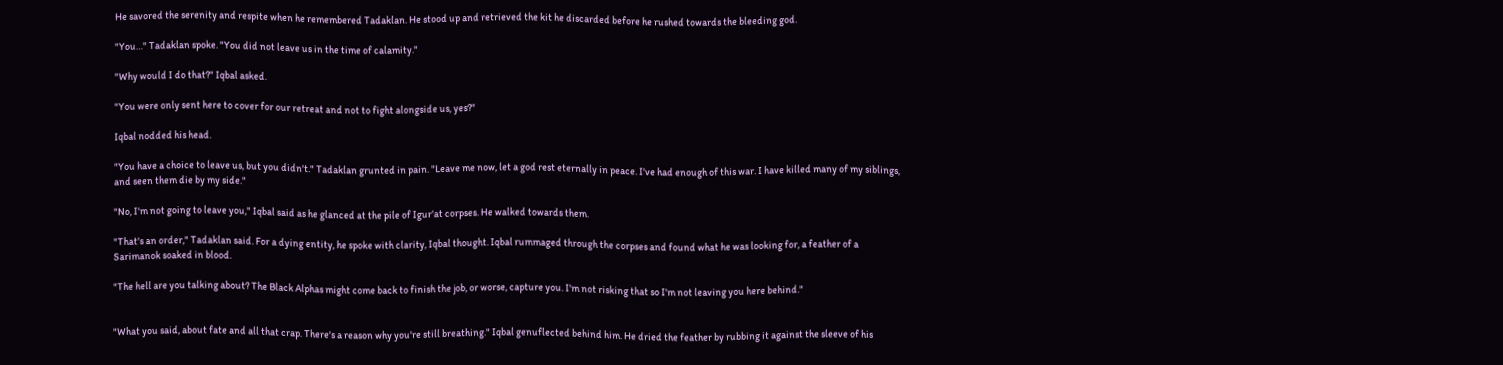He savored the serenity and respite when he remembered Tadaklan. He stood up and retrieved the kit he discarded before he rushed towards the bleeding god.

"You…" Tadaklan spoke. "You did not leave us in the time of calamity."

"Why would I do that?" Iqbal asked.

"You were only sent here to cover for our retreat and not to fight alongside us, yes?"

Iqbal nodded his head.

"You have a choice to leave us, but you didn't." Tadaklan grunted in pain. "Leave me now, let a god rest eternally in peace. I've had enough of this war. I have killed many of my siblings, and seen them die by my side."

"No, I'm not going to leave you," Iqbal said as he glanced at the pile of Igur'at corpses. He walked towards them.

"That's an order," Tadaklan said. For a dying entity, he spoke with clarity, Iqbal thought. Iqbal rummaged through the corpses and found what he was looking for, a feather of a Sarimanok soaked in blood.

"The hell are you talking about? The Black Alphas might come back to finish the job, or worse, capture you. I'm not risking that so I'm not leaving you here behind."


"What you said, about fate and all that crap. There's a reason why you're still breathing." Iqbal genuflected behind him. He dried the feather by rubbing it against the sleeve of his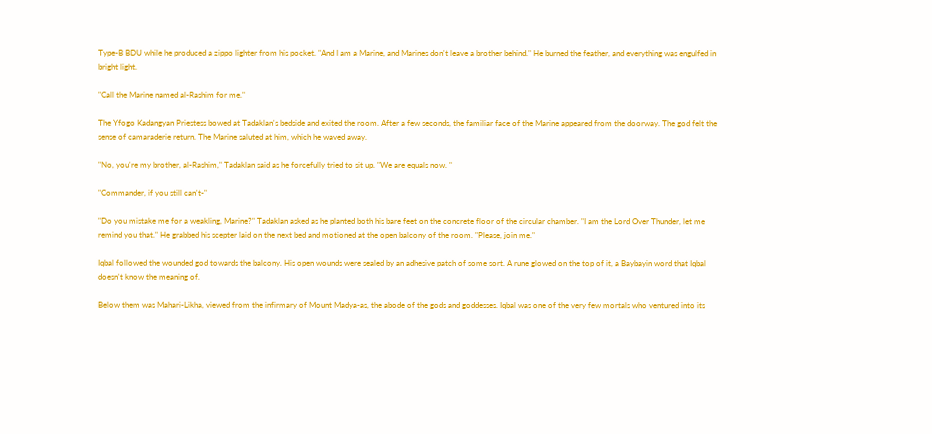Type-B BDU while he produced a zippo lighter from his pocket. "And I am a Marine, and Marines don't leave a brother behind." He burned the feather, and everything was engulfed in bright light.

"Call the Marine named al-Rashim for me."

The Yfogo Kadangyan Priestess bowed at Tadaklan's bedside and exited the room. After a few seconds, the familiar face of the Marine appeared from the doorway. The god felt the sense of camaraderie return. The Marine saluted at him, which he waved away.

"No, you're my brother, al-Rashim," Tadaklan said as he forcefully tried to sit up. "We are equals now. "

"Commander, if you still can't-"

"Do you mistake me for a weakling, Marine?" Tadaklan asked as he planted both his bare feet on the concrete floor of the circular chamber. "I am the Lord Over Thunder, let me remind you that." He grabbed his scepter laid on the next bed and motioned at the open balcony of the room. "Please, join me."

Iqbal followed the wounded god towards the balcony. His open wounds were sealed by an adhesive patch of some sort. A rune glowed on the top of it, a Baybayin word that Iqbal doesn't know the meaning of.

Below them was Mahari-Likha, viewed from the infirmary of Mount Madya-as, the abode of the gods and goddesses. Iqbal was one of the very few mortals who ventured into its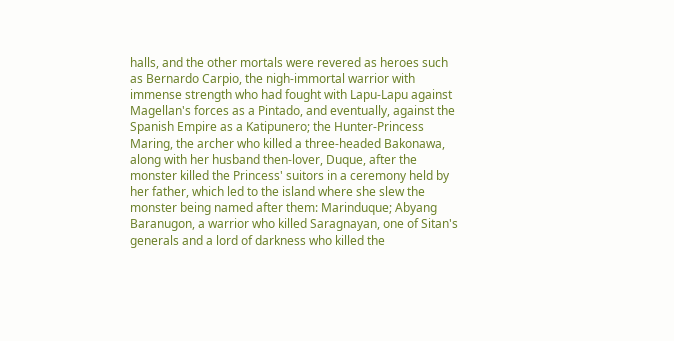halls, and the other mortals were revered as heroes such as Bernardo Carpio, the nigh-immortal warrior with immense strength who had fought with Lapu-Lapu against Magellan's forces as a Pintado, and eventually, against the Spanish Empire as a Katipunero; the Hunter-Princess Maring, the archer who killed a three-headed Bakonawa, along with her husband then-lover, Duque, after the monster killed the Princess' suitors in a ceremony held by her father, which led to the island where she slew the monster being named after them: Marinduque; Abyang Baranugon, a warrior who killed Saragnayan, one of Sitan's generals and a lord of darkness who killed the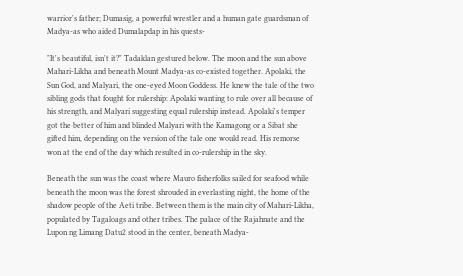warrior's father; Dumasig, a powerful wrestler and a human gate guardsman of Madya-as who aided Dumalapdap in his quests-

"It's beautiful, isn't it?" Tadaklan gestured below. The moon and the sun above Mahari-Likha and beneath Mount Madya-as co-existed together. Apolaki, the Sun God, and Malyari, the one-eyed Moon Goddess. He knew the tale of the two sibling gods that fought for rulership: Apolaki wanting to rule over all because of his strength, and Malyari suggesting equal rulership instead. Apolaki's temper got the better of him and blinded Malyari with the Kamagong or a Sibat she gifted him, depending on the version of the tale one would read. His remorse won at the end of the day which resulted in co-rulership in the sky.

Beneath the sun was the coast where Mauro fisherfolks sailed for seafood while beneath the moon was the forest shrouded in everlasting night, the home of the shadow people of the Aeti tribe. Between them is the main city of Mahari-Likha, populated by Tagaloags and other tribes. The palace of the Rajahnate and the Lupon ng Limang Datu2 stood in the center, beneath Madya-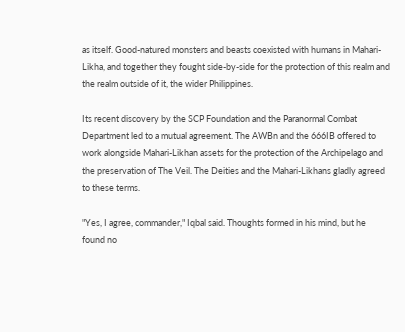as itself. Good-natured monsters and beasts coexisted with humans in Mahari-Likha, and together they fought side-by-side for the protection of this realm and the realm outside of it, the wider Philippines.

Its recent discovery by the SCP Foundation and the Paranormal Combat Department led to a mutual agreement. The AWBn and the 666IB offered to work alongside Mahari-Likhan assets for the protection of the Archipelago and the preservation of The Veil. The Deities and the Mahari-Likhans gladly agreed to these terms.

"Yes, I agree, commander," Iqbal said. Thoughts formed in his mind, but he found no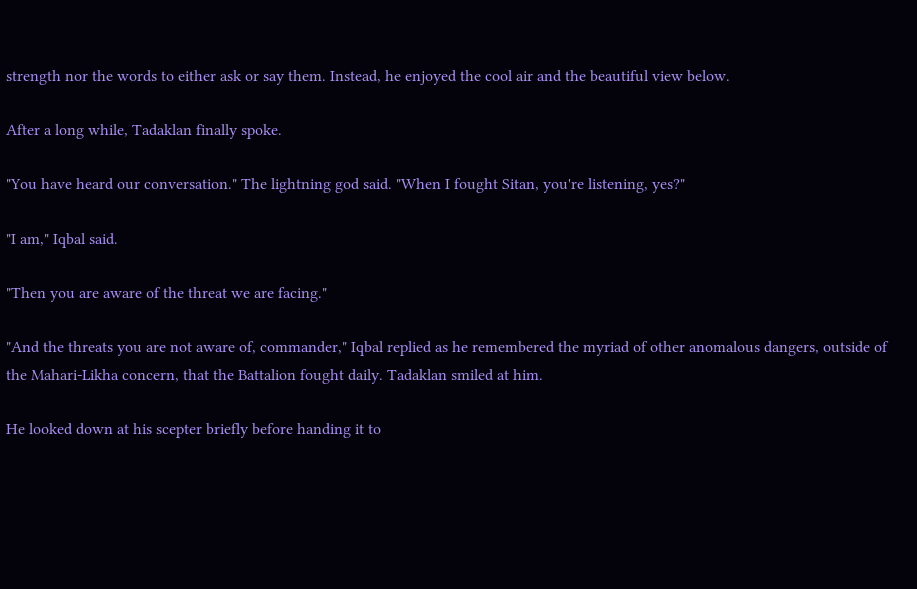strength nor the words to either ask or say them. Instead, he enjoyed the cool air and the beautiful view below.

After a long while, Tadaklan finally spoke.

"You have heard our conversation." The lightning god said. "When I fought Sitan, you're listening, yes?"

"I am," Iqbal said.

"Then you are aware of the threat we are facing."

"And the threats you are not aware of, commander," Iqbal replied as he remembered the myriad of other anomalous dangers, outside of the Mahari-Likha concern, that the Battalion fought daily. Tadaklan smiled at him.

He looked down at his scepter briefly before handing it to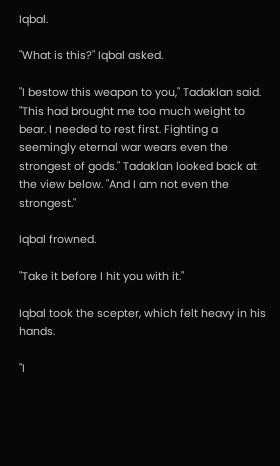Iqbal.

"What is this?" Iqbal asked.

"I bestow this weapon to you," Tadaklan said. "This had brought me too much weight to bear. I needed to rest first. Fighting a seemingly eternal war wears even the strongest of gods." Tadaklan looked back at the view below. "And I am not even the strongest."

Iqbal frowned.

"Take it before I hit you with it."

Iqbal took the scepter, which felt heavy in his hands.

"I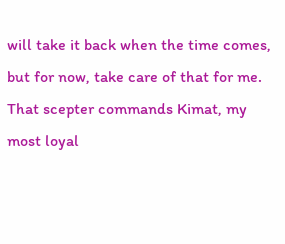will take it back when the time comes, but for now, take care of that for me. That scepter commands Kimat, my most loyal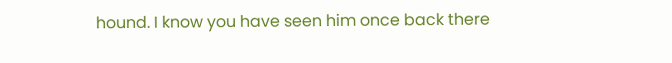hound. I know you have seen him once back there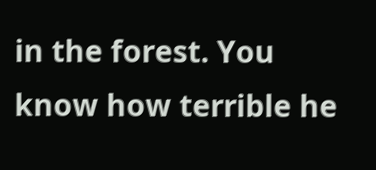in the forest. You know how terrible he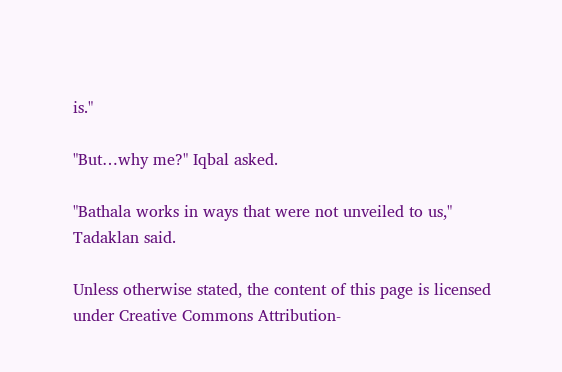is."

"But…why me?" Iqbal asked.

"Bathala works in ways that were not unveiled to us," Tadaklan said.

Unless otherwise stated, the content of this page is licensed under Creative Commons Attribution-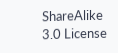ShareAlike 3.0 License